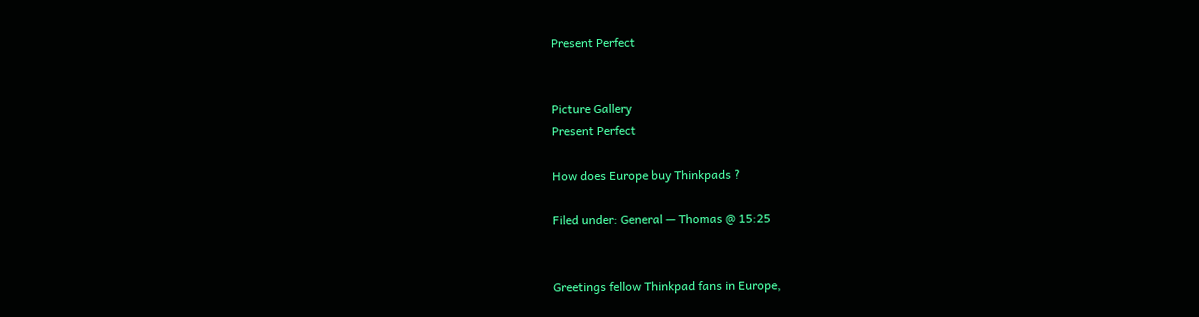Present Perfect


Picture Gallery
Present Perfect

How does Europe buy Thinkpads ?

Filed under: General — Thomas @ 15:25


Greetings fellow Thinkpad fans in Europe,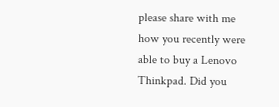please share with me how you recently were able to buy a Lenovo Thinkpad. Did you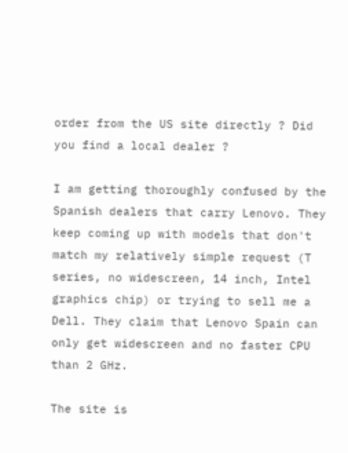order from the US site directly ? Did you find a local dealer ?

I am getting thoroughly confused by the Spanish dealers that carry Lenovo. They keep coming up with models that don't match my relatively simple request (T series, no widescreen, 14 inch, Intel graphics chip) or trying to sell me a Dell. They claim that Lenovo Spain can only get widescreen and no faster CPU than 2 GHz.

The site is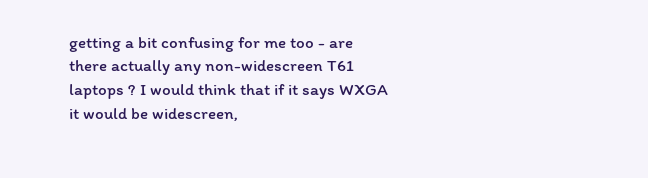getting a bit confusing for me too - are there actually any non-widescreen T61 laptops ? I would think that if it says WXGA it would be widescreen,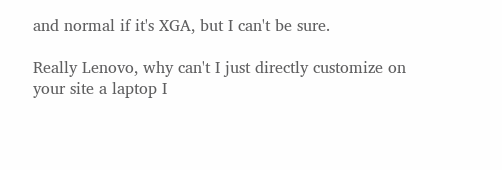and normal if it's XGA, but I can't be sure.

Really Lenovo, why can't I just directly customize on your site a laptop I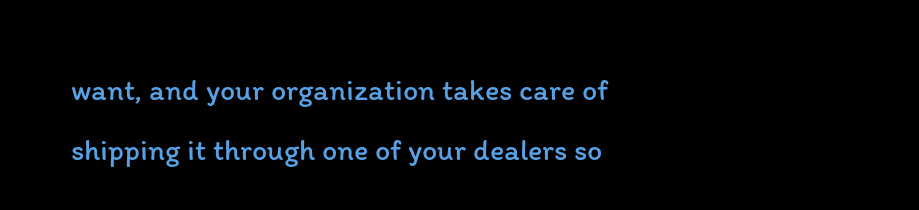want, and your organization takes care of shipping it through one of your dealers so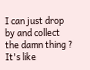I can just drop by and collect the damn thing ? It's like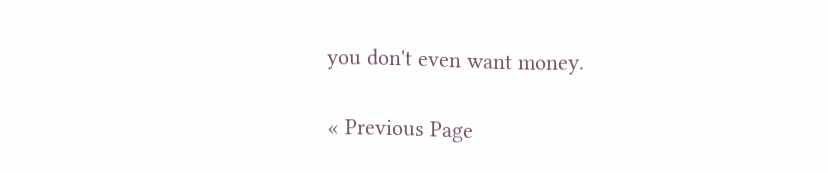you don't even want money.

« Previous Page